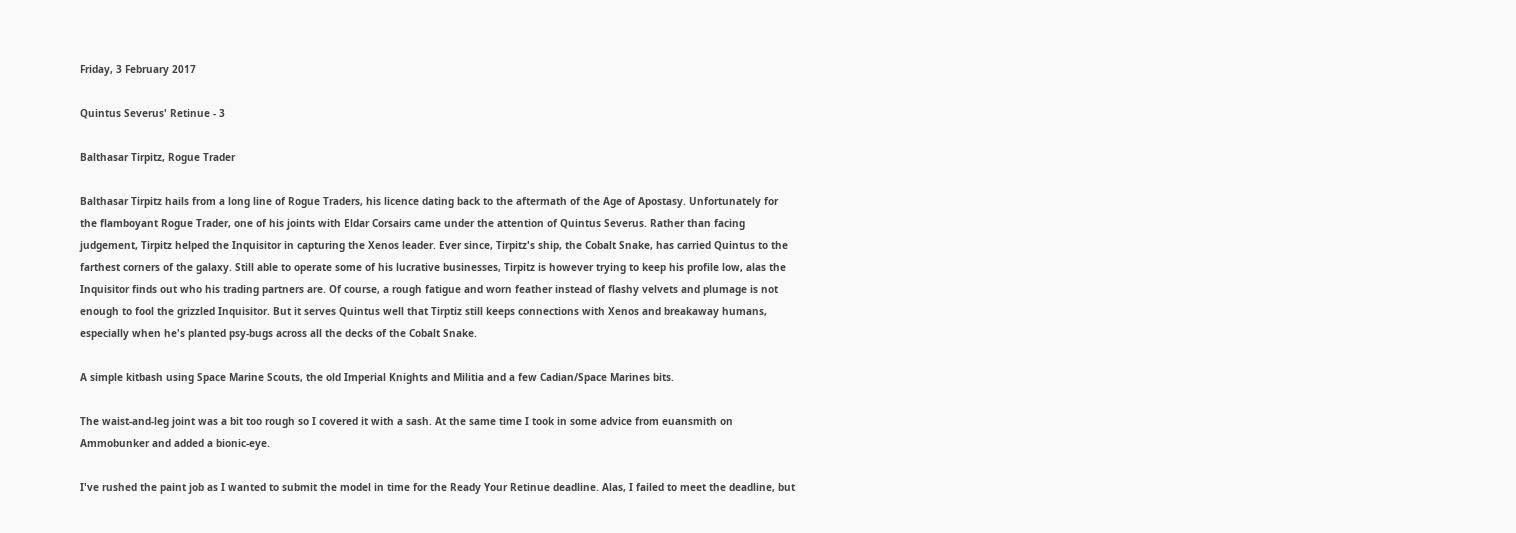Friday, 3 February 2017

Quintus Severus' Retinue - 3

Balthasar Tirpitz, Rogue Trader

Balthasar Tirpitz hails from a long line of Rogue Traders, his licence dating back to the aftermath of the Age of Apostasy. Unfortunately for the flamboyant Rogue Trader, one of his joints with Eldar Corsairs came under the attention of Quintus Severus. Rather than facing judgement, Tirpitz helped the Inquisitor in capturing the Xenos leader. Ever since, Tirpitz's ship, the Cobalt Snake, has carried Quintus to the farthest corners of the galaxy. Still able to operate some of his lucrative businesses, Tirpitz is however trying to keep his profile low, alas the Inquisitor finds out who his trading partners are. Of course, a rough fatigue and worn feather instead of flashy velvets and plumage is not enough to fool the grizzled Inquisitor. But it serves Quintus well that Tirptiz still keeps connections with Xenos and breakaway humans, especially when he's planted psy-bugs across all the decks of the Cobalt Snake.

A simple kitbash using Space Marine Scouts, the old Imperial Knights and Militia and a few Cadian/Space Marines bits.

The waist-and-leg joint was a bit too rough so I covered it with a sash. At the same time I took in some advice from euansmith on Ammobunker and added a bionic-eye.

I've rushed the paint job as I wanted to submit the model in time for the Ready Your Retinue deadline. Alas, I failed to meet the deadline, but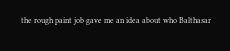the rough paint job gave me an idea about who Balthasar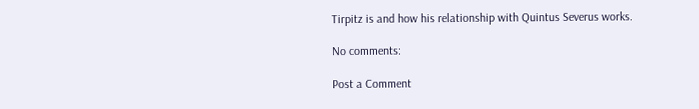Tirpitz is and how his relationship with Quintus Severus works.

No comments:

Post a Comment